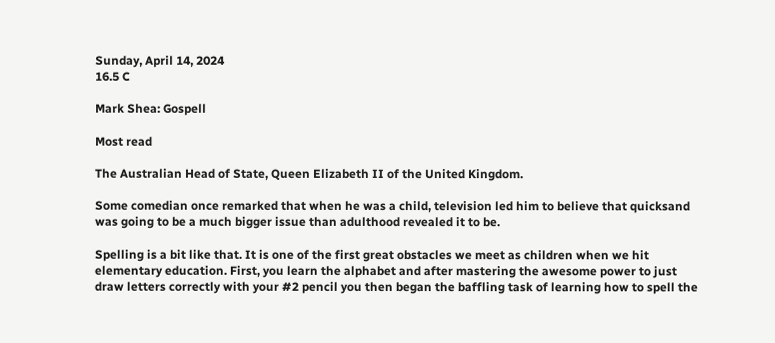Sunday, April 14, 2024
16.5 C

Mark Shea: Gospell

Most read

The Australian Head of State, Queen Elizabeth II of the United Kingdom.

Some comedian once remarked that when he was a child, television led him to believe that quicksand was going to be a much bigger issue than adulthood revealed it to be.

Spelling is a bit like that. It is one of the first great obstacles we meet as children when we hit elementary education. First, you learn the alphabet and after mastering the awesome power to just draw letters correctly with your #2 pencil you then began the baffling task of learning how to spell the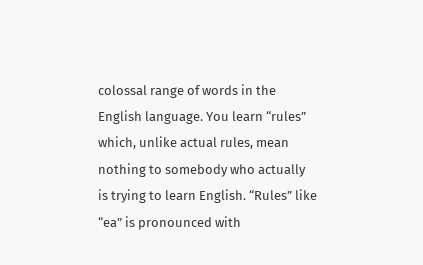colossal range of words in the English language. You learn “rules” which, unlike actual rules, mean nothing to somebody who actually is trying to learn English. “Rules” like “ea” is pronounced with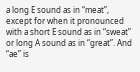a long E sound as in “meat”, except for when it pronounced with a short E sound as in “sweat” or long A sound as in “great”. And “ae” is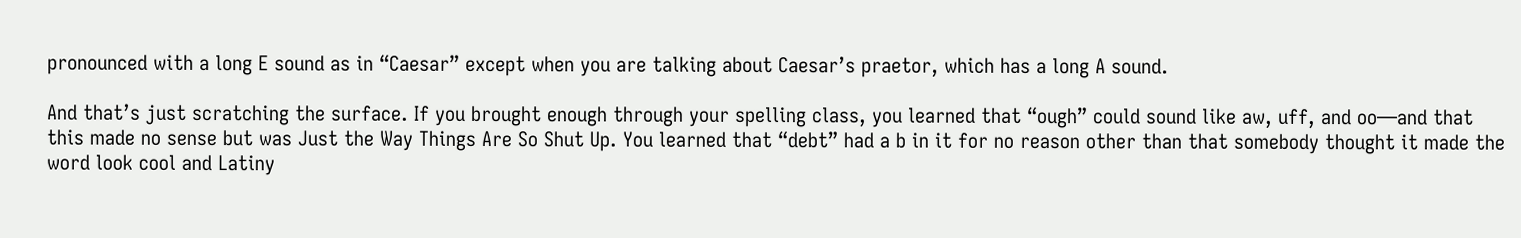pronounced with a long E sound as in “Caesar” except when you are talking about Caesar’s praetor, which has a long A sound.

And that’s just scratching the surface. If you brought enough through your spelling class, you learned that “ough” could sound like aw, uff, and oo—and that this made no sense but was Just the Way Things Are So Shut Up. You learned that “debt” had a b in it for no reason other than that somebody thought it made the word look cool and Latiny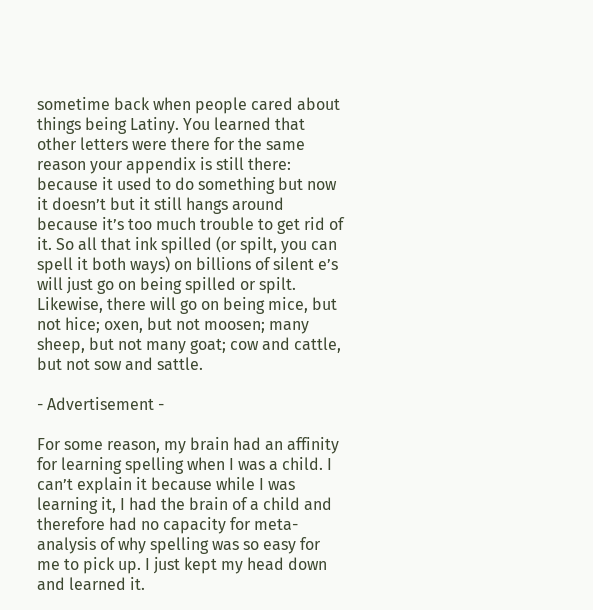sometime back when people cared about things being Latiny. You learned that other letters were there for the same reason your appendix is still there: because it used to do something but now it doesn’t but it still hangs around because it’s too much trouble to get rid of it. So all that ink spilled (or spilt, you can spell it both ways) on billions of silent e’s will just go on being spilled or spilt. Likewise, there will go on being mice, but not hice; oxen, but not moosen; many sheep, but not many goat; cow and cattle, but not sow and sattle.

- Advertisement -

For some reason, my brain had an affinity for learning spelling when I was a child. I can’t explain it because while I was learning it, I had the brain of a child and therefore had no capacity for meta-analysis of why spelling was so easy for me to pick up. I just kept my head down and learned it.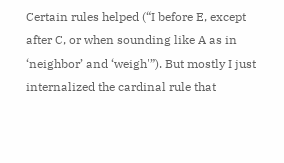Certain rules helped (“I before E, except after C, or when sounding like A as in ‘neighbor’ and ‘weigh'”). But mostly I just internalized the cardinal rule that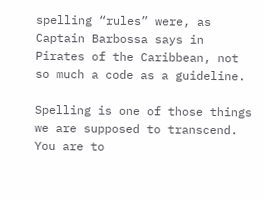spelling “rules” were, as Captain Barbossa says in Pirates of the Caribbean, not so much a code as a guideline.

Spelling is one of those things we are supposed to transcend. You are to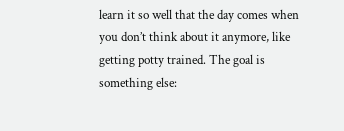learn it so well that the day comes when you don’t think about it anymore, like getting potty trained. The goal is something else: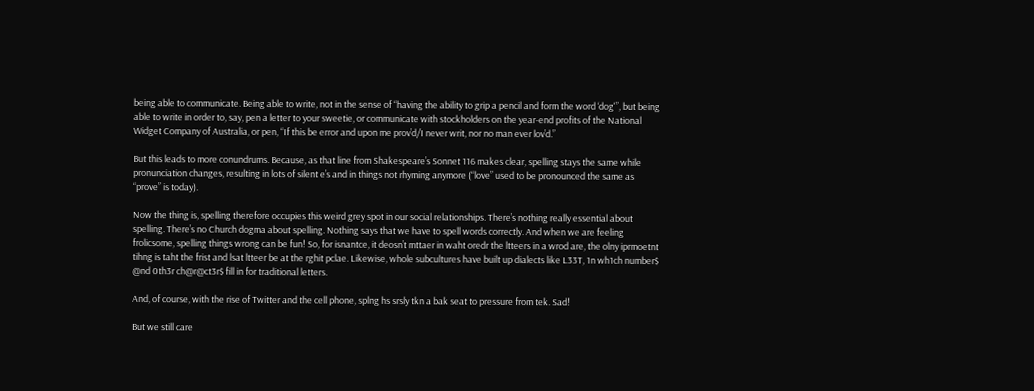being able to communicate. Being able to write, not in the sense of “having the ability to grip a pencil and form the word ‘dog'”, but being able to write in order to, say, pen a letter to your sweetie, or communicate with stockholders on the year-end profits of the National Widget Company of Australia, or pen, “If this be error and upon me prov’d/I never writ, nor no man ever lov’d.”

But this leads to more conundrums. Because, as that line from Shakespeare’s Sonnet 116 makes clear, spelling stays the same while pronunciation changes, resulting in lots of silent e’s and in things not rhyming anymore (“love” used to be pronounced the same as “prove” is today).

Now the thing is, spelling therefore occupies this weird grey spot in our social relationships. There’s nothing really essential about spelling. There’s no Church dogma about spelling. Nothing says that we have to spell words correctly. And when we are feeling frolicsome, spelling things wrong can be fun! So, for isnantce, it deosn’t mttaer in waht oredr the ltteers in a wrod are, the olny iprmoetnt tihng is taht the frist and lsat ltteer be at the rghit pclae. Likewise, whole subcultures have built up dialects like L33T, 1n wh1ch number$ @nd 0th3r ch@r@ct3r$ fill in for traditional letters.

And, of course, with the rise of Twitter and the cell phone, splng hs srsly tkn a bak seat to pressure from tek. Sad!

But we still care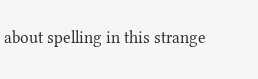about spelling in this strange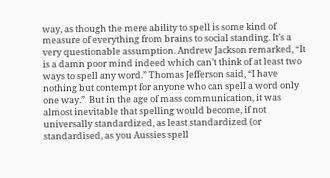way, as though the mere ability to spell is some kind of measure of everything from brains to social standing. It’s a very questionable assumption. Andrew Jackson remarked, “It is a damn poor mind indeed which can’t think of at least two ways to spell any word.” Thomas Jefferson said, “I have nothing but contempt for anyone who can spell a word only one way.”  But in the age of mass communication, it was almost inevitable that spelling would become, if not universally standardized, as least standardized (or standardised, as you Aussies spell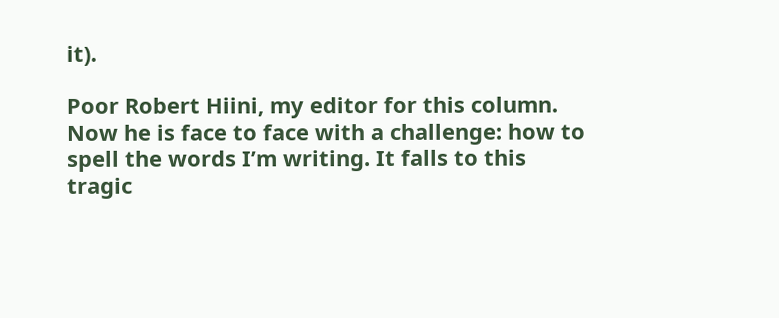it).

Poor Robert Hiini, my editor for this column. Now he is face to face with a challenge: how to spell the words I’m writing. It falls to this tragic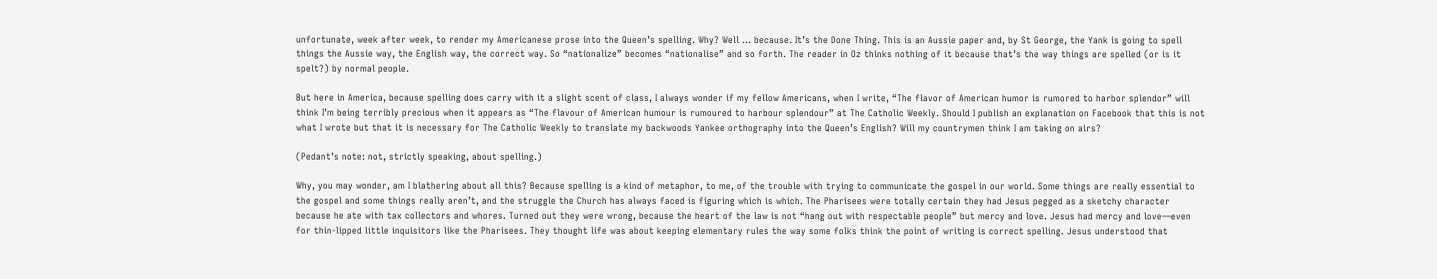unfortunate, week after week, to render my Americanese prose into the Queen’s spelling. Why? Well … because. It’s the Done Thing. This is an Aussie paper and, by St George, the Yank is going to spell things the Aussie way, the English way, the correct way. So “nationalize” becomes “nationalise” and so forth. The reader in Oz thinks nothing of it because that’s the way things are spelled (or is it spelt?) by normal people.

But here in America, because spelling does carry with it a slight scent of class, I always wonder if my fellow Americans, when I write, “The flavor of American humor is rumored to harbor splendor” will think I’m being terribly precious when it appears as “The flavour of American humour is rumoured to harbour splendour” at The Catholic Weekly. Should I publish an explanation on Facebook that this is not what I wrote but that it is necessary for The Catholic Weekly to translate my backwoods Yankee orthography into the Queen’s English? Will my countrymen think I am taking on airs?

(Pedant’s note: not, strictly speaking, about spelling.)

Why, you may wonder, am I blathering about all this? Because spelling is a kind of metaphor, to me, of the trouble with trying to communicate the gospel in our world. Some things are really essential to the gospel and some things really aren’t, and the struggle the Church has always faced is figuring which is which. The Pharisees were totally certain they had Jesus pegged as a sketchy character because he ate with tax collectors and whores. Turned out they were wrong, because the heart of the law is not “hang out with respectable people” but mercy and love. Jesus had mercy and love—even for thin-lipped little inquisitors like the Pharisees. They thought life was about keeping elementary rules the way some folks think the point of writing is correct spelling. Jesus understood that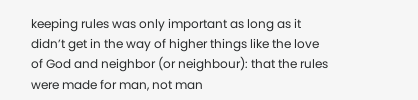keeping rules was only important as long as it didn’t get in the way of higher things like the love of God and neighbor (or neighbour): that the rules were made for man, not man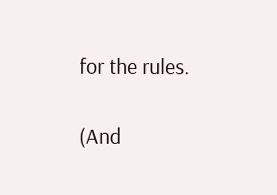for the rules.

(And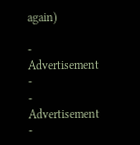again)

- Advertisement -
- Advertisement -